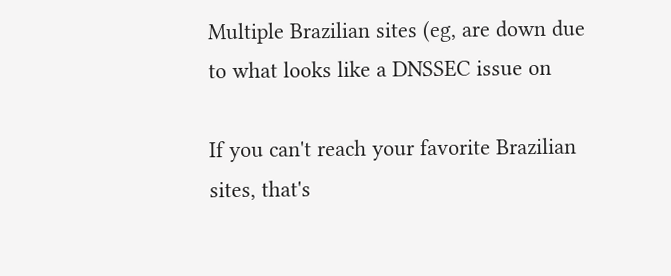Multiple Brazilian sites (eg, are down due to what looks like a DNSSEC issue on

If you can't reach your favorite Brazilian sites, that's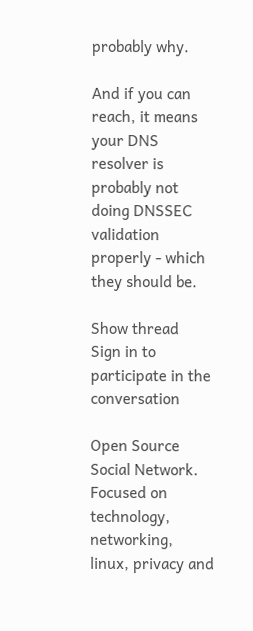probably why.

And if you can reach, it means your DNS resolver is probably not doing DNSSEC validation properly - which they should be.

Show thread
Sign in to participate in the conversation

Open Source Social Network. Focused on technology, networking, linux, privacy and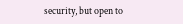security, but open to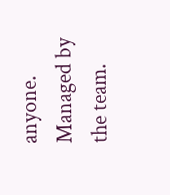anyone. Managed by the team.